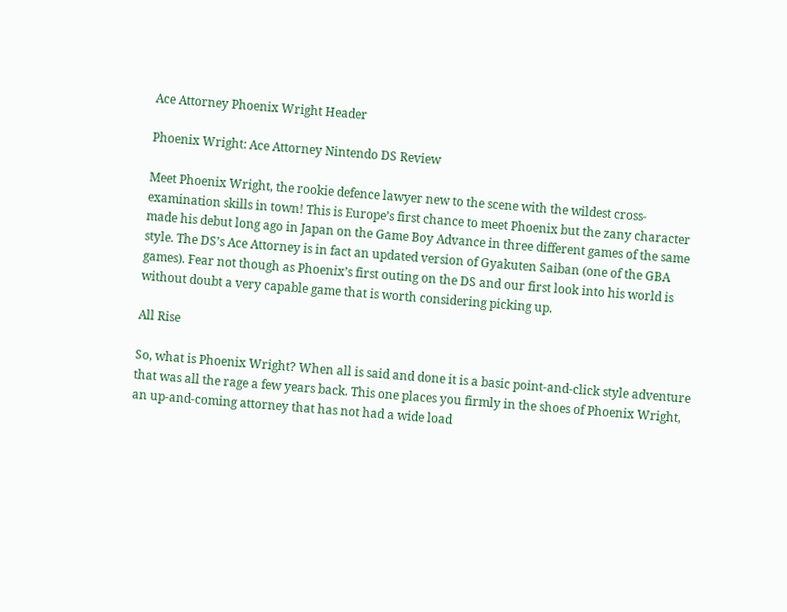Ace Attorney Phoenix Wright Header

Phoenix Wright: Ace Attorney Nintendo DS Review

Meet Phoenix Wright, the rookie defence lawyer new to the scene with the wildest cross-examination skills in town! This is Europe’s first chance to meet Phoenix but the zany character made his debut long ago in Japan on the Game Boy Advance in three different games of the same style. The DS’s Ace Attorney is in fact an updated version of Gyakuten Saiban (one of the GBA games). Fear not though as Phoenix’s first outing on the DS and our first look into his world is without doubt a very capable game that is worth considering picking up.

All Rise

So, what is Phoenix Wright? When all is said and done it is a basic point-and-click style adventure that was all the rage a few years back. This one places you firmly in the shoes of Phoenix Wright, an up-and-coming attorney that has not had a wide load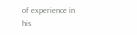of experience in his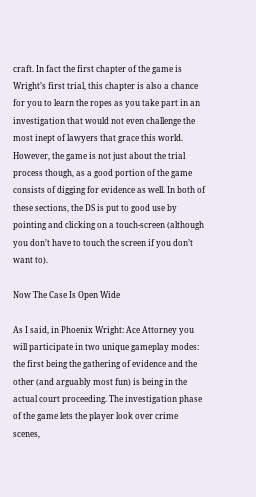craft. In fact the first chapter of the game is Wright’s first trial, this chapter is also a chance for you to learn the ropes as you take part in an investigation that would not even challenge the most inept of lawyers that grace this world. However, the game is not just about the trial process though, as a good portion of the game consists of digging for evidence as well. In both of these sections, the DS is put to good use by pointing and clicking on a touch-screen (although you don’t have to touch the screen if you don’t want to).

Now The Case Is Open Wide

As I said, in Phoenix Wright: Ace Attorney you will participate in two unique gameplay modes: the first being the gathering of evidence and the other (and arguably most fun) is being in the actual court proceeding. The investigation phase of the game lets the player look over crime scenes,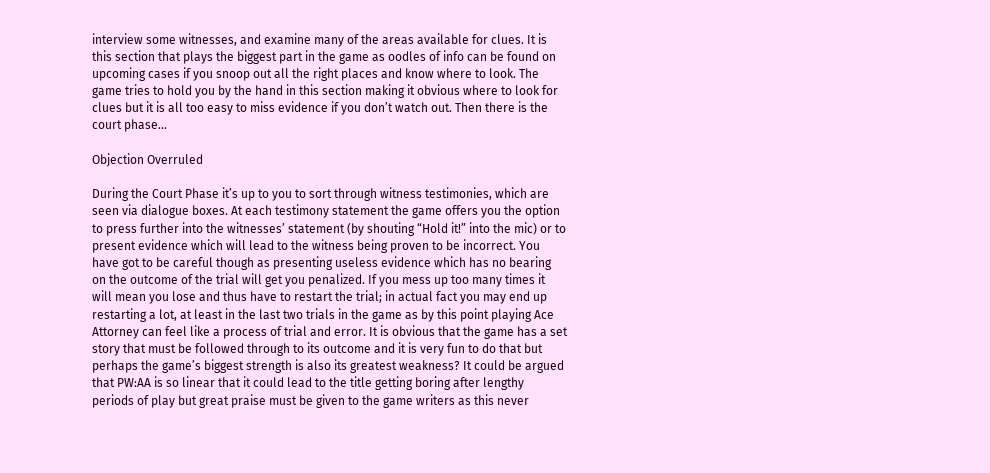interview some witnesses, and examine many of the areas available for clues. It is this section that plays the biggest part in the game as oodles of info can be found on upcoming cases if you snoop out all the right places and know where to look. The game tries to hold you by the hand in this section making it obvious where to look for clues but it is all too easy to miss evidence if you don’t watch out. Then there is the court phase…

Objection Overruled

During the Court Phase it’s up to you to sort through witness testimonies, which are seen via dialogue boxes. At each testimony statement the game offers you the option to press further into the witnesses’ statement (by shouting “Hold it!” into the mic) or to present evidence which will lead to the witness being proven to be incorrect. You have got to be careful though as presenting useless evidence which has no bearing on the outcome of the trial will get you penalized. If you mess up too many times it will mean you lose and thus have to restart the trial; in actual fact you may end up restarting a lot, at least in the last two trials in the game as by this point playing Ace Attorney can feel like a process of trial and error. It is obvious that the game has a set story that must be followed through to its outcome and it is very fun to do that but perhaps the game’s biggest strength is also its greatest weakness? It could be argued that PW:AA is so linear that it could lead to the title getting boring after lengthy periods of play but great praise must be given to the game writers as this never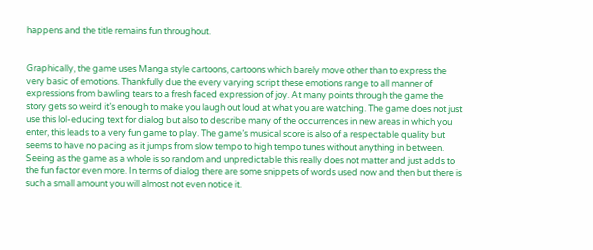happens and the title remains fun throughout.


Graphically, the game uses Manga style cartoons, cartoons which barely move other than to express the very basic of emotions. Thankfully due the every varying script these emotions range to all manner of expressions from bawling tears to a fresh faced expression of joy. At many points through the game the story gets so weird it’s enough to make you laugh out loud at what you are watching. The game does not just use this lol-educing text for dialog but also to describe many of the occurrences in new areas in which you enter, this leads to a very fun game to play. The game’s musical score is also of a respectable quality but seems to have no pacing as it jumps from slow tempo to high tempo tunes without anything in between. Seeing as the game as a whole is so random and unpredictable this really does not matter and just adds to the fun factor even more. In terms of dialog there are some snippets of words used now and then but there is such a small amount you will almost not even notice it.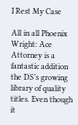I Rest My Case

All in all Phoenix Wright: Ace Attorney is a fantastic addition the DS’s growing library of quality titles. Even though it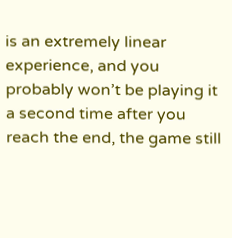is an extremely linear experience, and you probably won’t be playing it a second time after you reach the end, the game still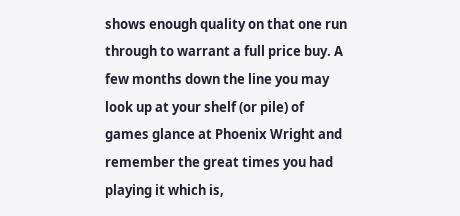shows enough quality on that one run through to warrant a full price buy. A few months down the line you may look up at your shelf (or pile) of games glance at Phoenix Wright and remember the great times you had playing it which is,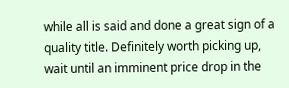while all is said and done a great sign of a quality title. Definitely worth picking up, wait until an imminent price drop in the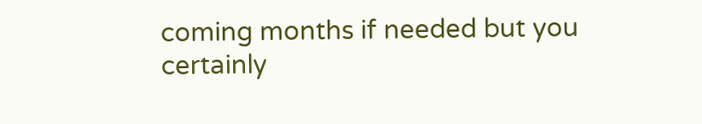coming months if needed but you certainly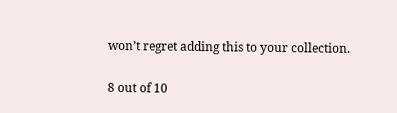won’t regret adding this to your collection.

8 out of 10